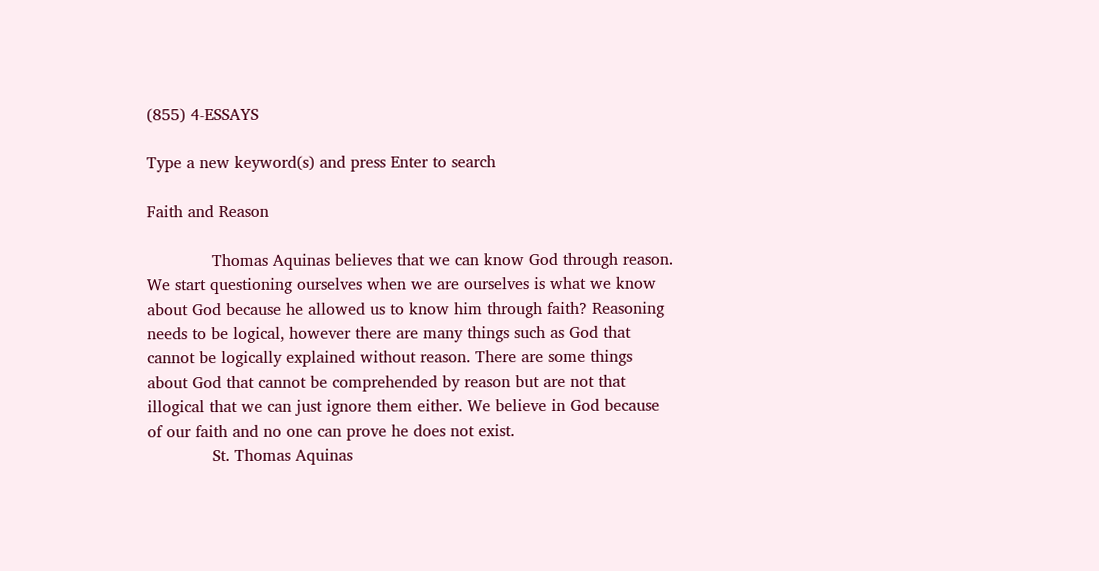(855) 4-ESSAYS

Type a new keyword(s) and press Enter to search

Faith and Reason

             Thomas Aquinas believes that we can know God through reason. We start questioning ourselves when we are ourselves is what we know about God because he allowed us to know him through faith? Reasoning needs to be logical, however there are many things such as God that cannot be logically explained without reason. There are some things about God that cannot be comprehended by reason but are not that illogical that we can just ignore them either. We believe in God because of our faith and no one can prove he does not exist.
             St. Thomas Aquinas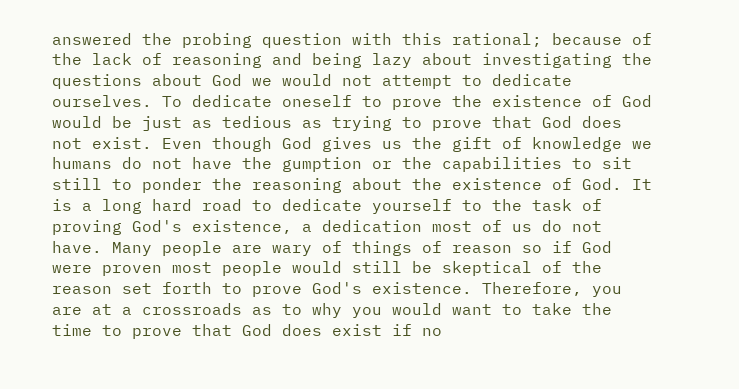answered the probing question with this rational; because of the lack of reasoning and being lazy about investigating the questions about God we would not attempt to dedicate ourselves. To dedicate oneself to prove the existence of God would be just as tedious as trying to prove that God does not exist. Even though God gives us the gift of knowledge we humans do not have the gumption or the capabilities to sit still to ponder the reasoning about the existence of God. It is a long hard road to dedicate yourself to the task of proving God's existence, a dedication most of us do not have. Many people are wary of things of reason so if God were proven most people would still be skeptical of the reason set forth to prove God's existence. Therefore, you are at a crossroads as to why you would want to take the time to prove that God does exist if no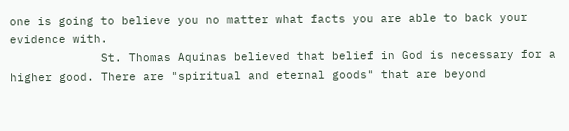one is going to believe you no matter what facts you are able to back your evidence with.
             St. Thomas Aquinas believed that belief in God is necessary for a higher good. There are "spiritual and eternal goods" that are beyond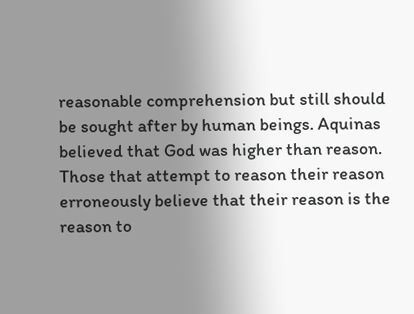reasonable comprehension but still should be sought after by human beings. Aquinas believed that God was higher than reason. Those that attempt to reason their reason erroneously believe that their reason is the reason to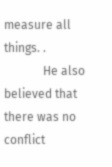measure all things. .
             He also believed that there was no conflict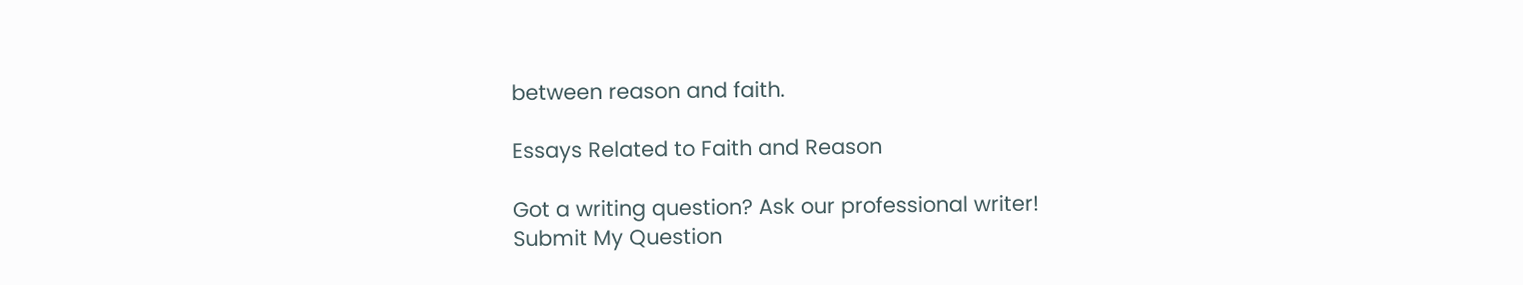between reason and faith.

Essays Related to Faith and Reason

Got a writing question? Ask our professional writer!
Submit My Question